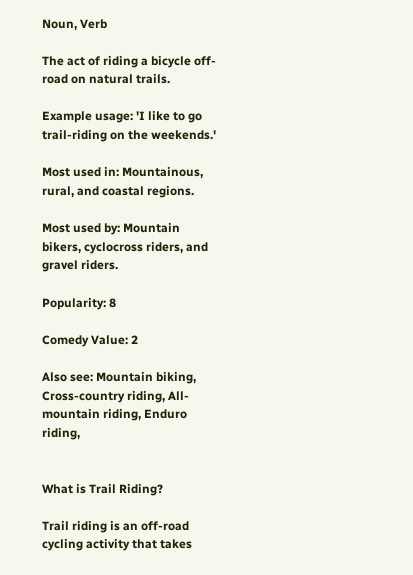Noun, Verb

The act of riding a bicycle off-road on natural trails.

Example usage: 'I like to go trail-riding on the weekends.'

Most used in: Mountainous, rural, and coastal regions.

Most used by: Mountain bikers, cyclocross riders, and gravel riders.

Popularity: 8

Comedy Value: 2

Also see: Mountain biking, Cross-country riding, All-mountain riding, Enduro riding,


What is Trail Riding?

Trail riding is an off-road cycling activity that takes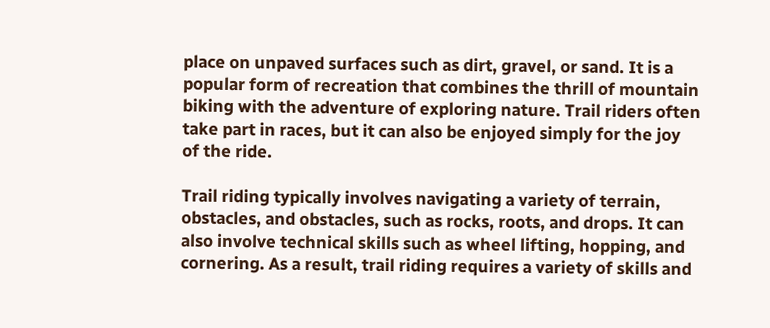place on unpaved surfaces such as dirt, gravel, or sand. It is a popular form of recreation that combines the thrill of mountain biking with the adventure of exploring nature. Trail riders often take part in races, but it can also be enjoyed simply for the joy of the ride.

Trail riding typically involves navigating a variety of terrain, obstacles, and obstacles, such as rocks, roots, and drops. It can also involve technical skills such as wheel lifting, hopping, and cornering. As a result, trail riding requires a variety of skills and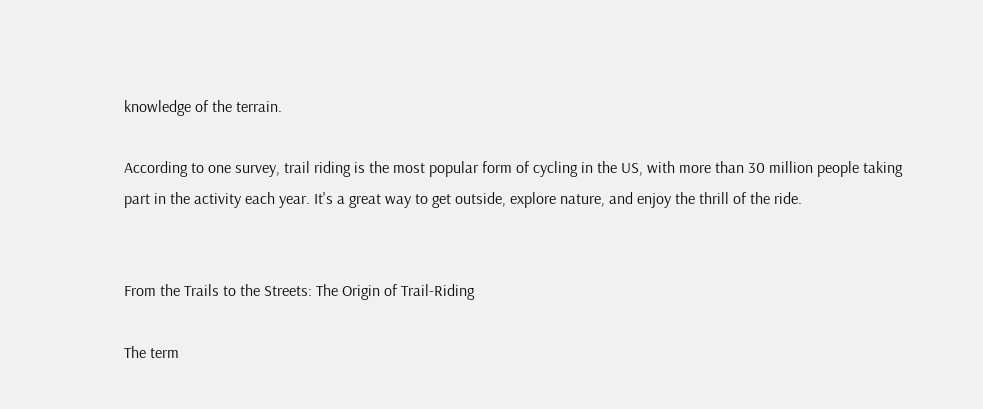knowledge of the terrain.

According to one survey, trail riding is the most popular form of cycling in the US, with more than 30 million people taking part in the activity each year. It's a great way to get outside, explore nature, and enjoy the thrill of the ride.


From the Trails to the Streets: The Origin of Trail-Riding

The term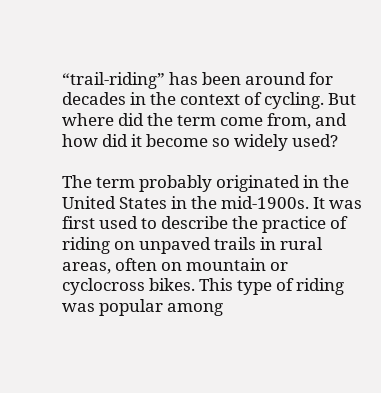“trail-riding” has been around for decades in the context of cycling. But where did the term come from, and how did it become so widely used?

The term probably originated in the United States in the mid-1900s. It was first used to describe the practice of riding on unpaved trails in rural areas, often on mountain or cyclocross bikes. This type of riding was popular among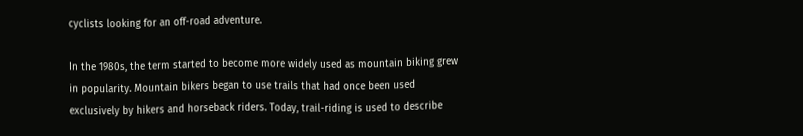cyclists looking for an off-road adventure.

In the 1980s, the term started to become more widely used as mountain biking grew in popularity. Mountain bikers began to use trails that had once been used exclusively by hikers and horseback riders. Today, trail-riding is used to describe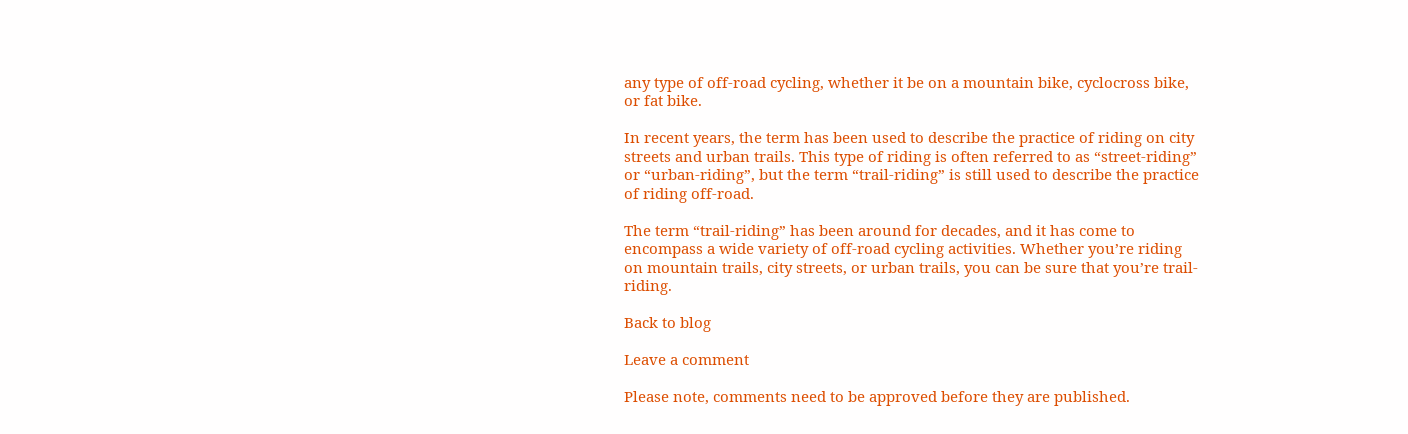any type of off-road cycling, whether it be on a mountain bike, cyclocross bike, or fat bike.

In recent years, the term has been used to describe the practice of riding on city streets and urban trails. This type of riding is often referred to as “street-riding” or “urban-riding”, but the term “trail-riding” is still used to describe the practice of riding off-road.

The term “trail-riding” has been around for decades, and it has come to encompass a wide variety of off-road cycling activities. Whether you’re riding on mountain trails, city streets, or urban trails, you can be sure that you’re trail-riding.

Back to blog

Leave a comment

Please note, comments need to be approved before they are published.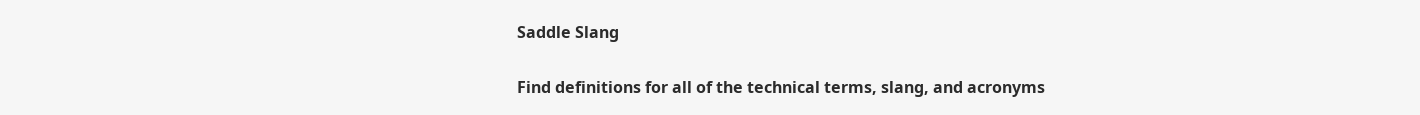Saddle Slang

Find definitions for all of the technical terms, slang, and acronyms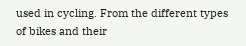used in cycling. From the different types of bikes and their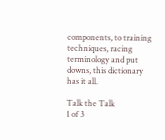components, to training techniques, racing terminology and put downs, this dictionary has it all.

Talk the Talk
1 of 3